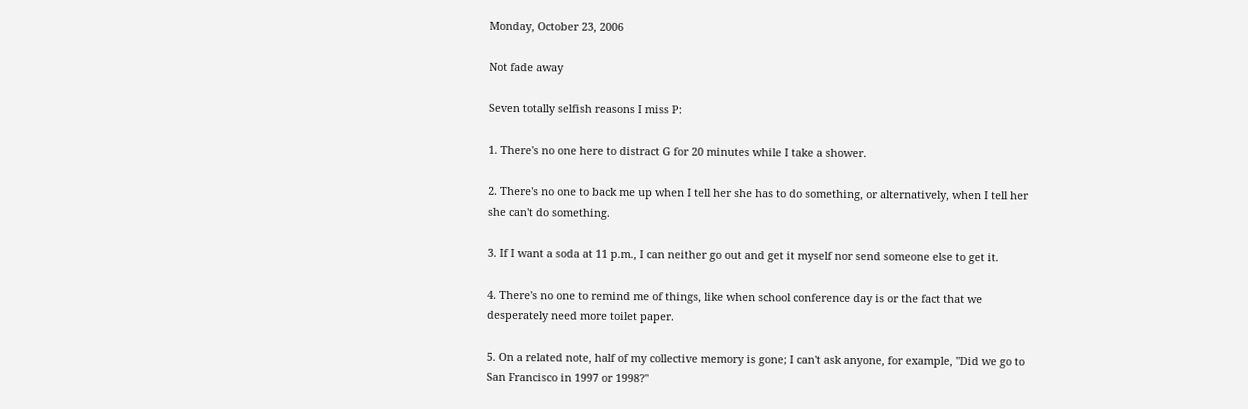Monday, October 23, 2006

Not fade away

Seven totally selfish reasons I miss P:

1. There's no one here to distract G for 20 minutes while I take a shower.

2. There's no one to back me up when I tell her she has to do something, or alternatively, when I tell her she can't do something.

3. If I want a soda at 11 p.m., I can neither go out and get it myself nor send someone else to get it.

4. There's no one to remind me of things, like when school conference day is or the fact that we desperately need more toilet paper.

5. On a related note, half of my collective memory is gone; I can't ask anyone, for example, "Did we go to San Francisco in 1997 or 1998?"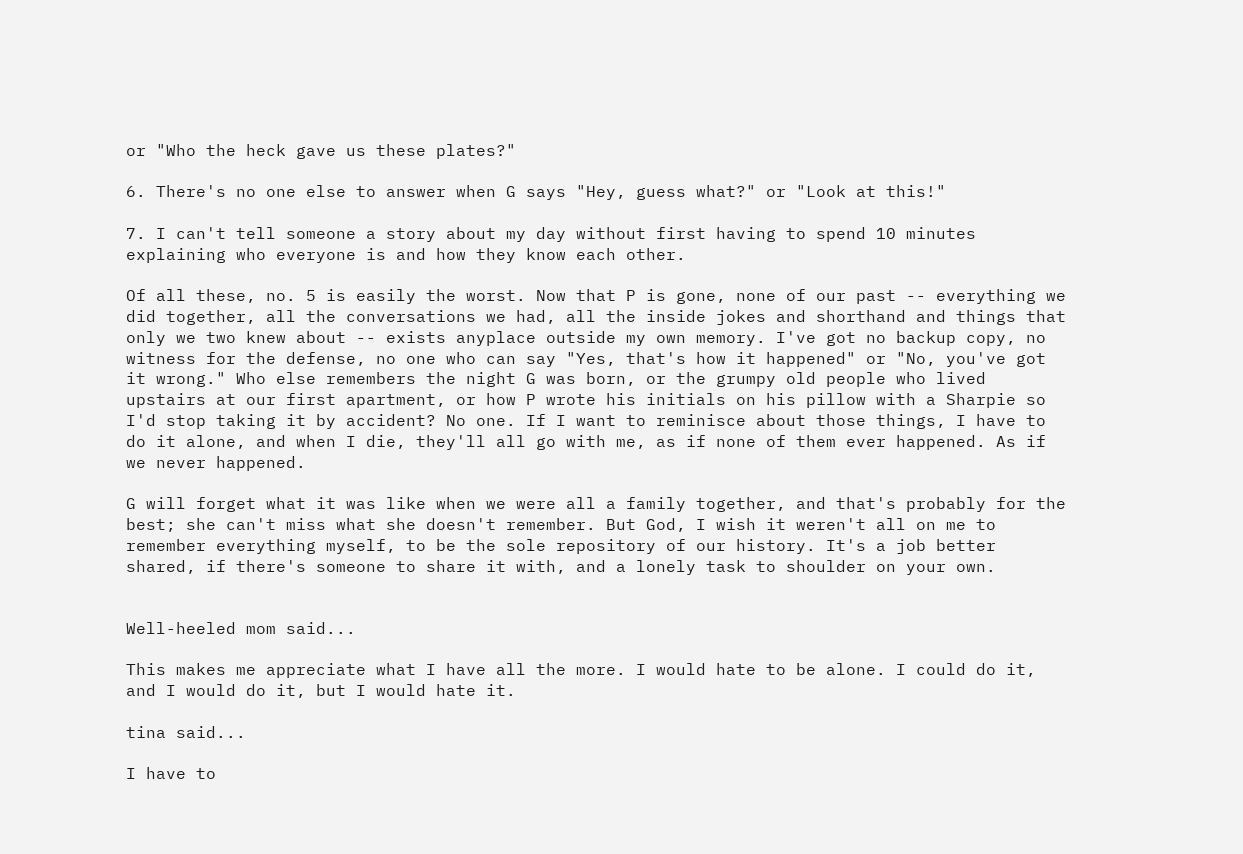or "Who the heck gave us these plates?"

6. There's no one else to answer when G says "Hey, guess what?" or "Look at this!"

7. I can't tell someone a story about my day without first having to spend 10 minutes explaining who everyone is and how they know each other.

Of all these, no. 5 is easily the worst. Now that P is gone, none of our past -- everything we did together, all the conversations we had, all the inside jokes and shorthand and things that only we two knew about -- exists anyplace outside my own memory. I've got no backup copy, no witness for the defense, no one who can say "Yes, that's how it happened" or "No, you've got it wrong." Who else remembers the night G was born, or the grumpy old people who lived upstairs at our first apartment, or how P wrote his initials on his pillow with a Sharpie so I'd stop taking it by accident? No one. If I want to reminisce about those things, I have to do it alone, and when I die, they'll all go with me, as if none of them ever happened. As if we never happened.

G will forget what it was like when we were all a family together, and that's probably for the best; she can't miss what she doesn't remember. But God, I wish it weren't all on me to remember everything myself, to be the sole repository of our history. It's a job better shared, if there's someone to share it with, and a lonely task to shoulder on your own.


Well-heeled mom said...

This makes me appreciate what I have all the more. I would hate to be alone. I could do it, and I would do it, but I would hate it.

tina said...

I have to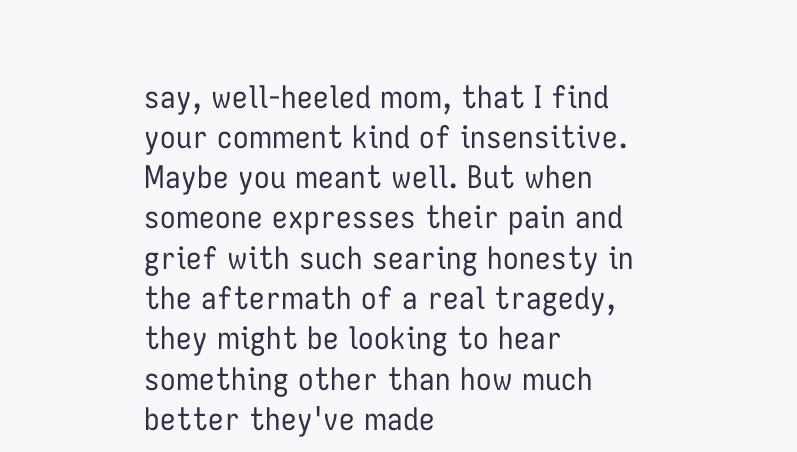say, well-heeled mom, that I find your comment kind of insensitive. Maybe you meant well. But when someone expresses their pain and grief with such searing honesty in the aftermath of a real tragedy, they might be looking to hear something other than how much better they've made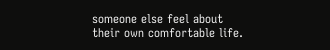someone else feel about their own comfortable life.